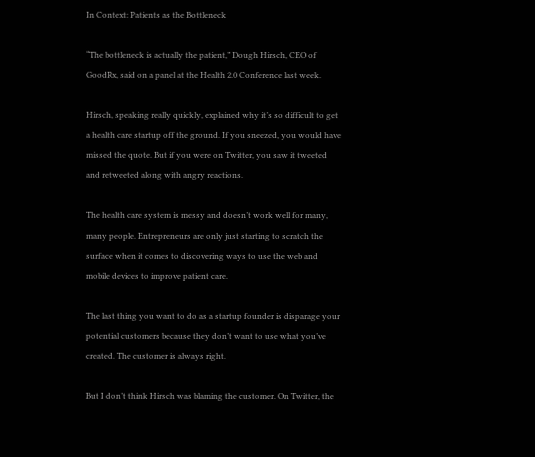In Context: Patients as the Bottleneck

“The bottleneck is actually the patient,” Dough Hirsch, CEO of GoodRx, said on a panel at the Health 2.0 Conference last week.

Hirsch, speaking really quickly, explained why it’s so difficult to get a health care startup off the ground. If you sneezed, you would have missed the quote. But if you were on Twitter, you saw it tweeted and retweeted along with angry reactions.

The health care system is messy and doesn’t work well for many, many people. Entrepreneurs are only just starting to scratch the surface when it comes to discovering ways to use the web and mobile devices to improve patient care.

The last thing you want to do as a startup founder is disparage your potential customers because they don’t want to use what you’ve created. The customer is always right.

But I don’t think Hirsch was blaming the customer. On Twitter, the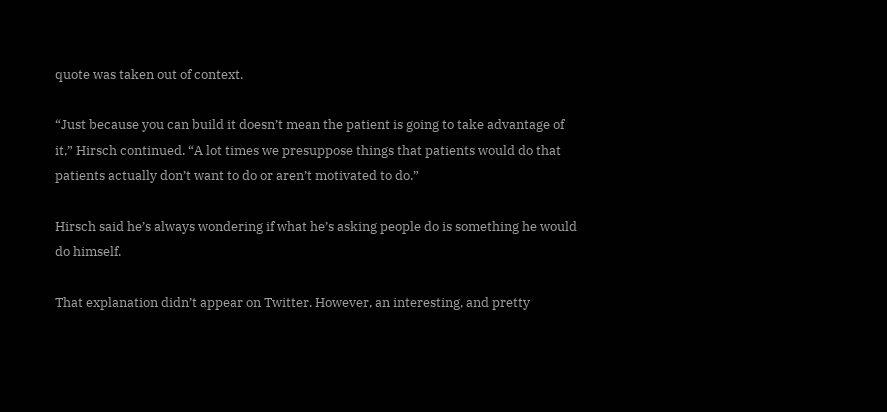quote was taken out of context.

“Just because you can build it doesn’t mean the patient is going to take advantage of it,” Hirsch continued. “A lot times we presuppose things that patients would do that patients actually don’t want to do or aren’t motivated to do.”

Hirsch said he’s always wondering if what he’s asking people do is something he would do himself.

That explanation didn’t appear on Twitter. However, an interesting, and pretty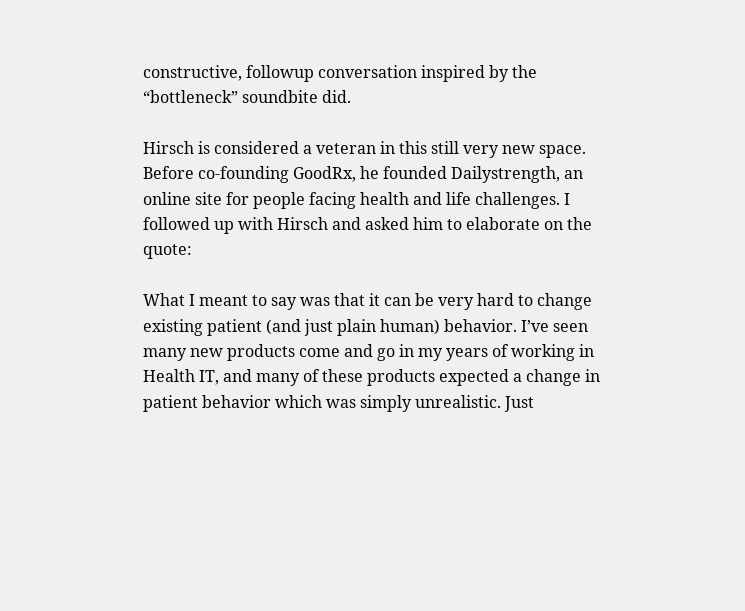constructive, followup conversation inspired by the “bottleneck” soundbite did.

Hirsch is considered a veteran in this still very new space. Before co-founding GoodRx, he founded Dailystrength, an online site for people facing health and life challenges. I followed up with Hirsch and asked him to elaborate on the quote:

What I meant to say was that it can be very hard to change existing patient (and just plain human) behavior. I’ve seen many new products come and go in my years of working in Health IT, and many of these products expected a change in patient behavior which was simply unrealistic. Just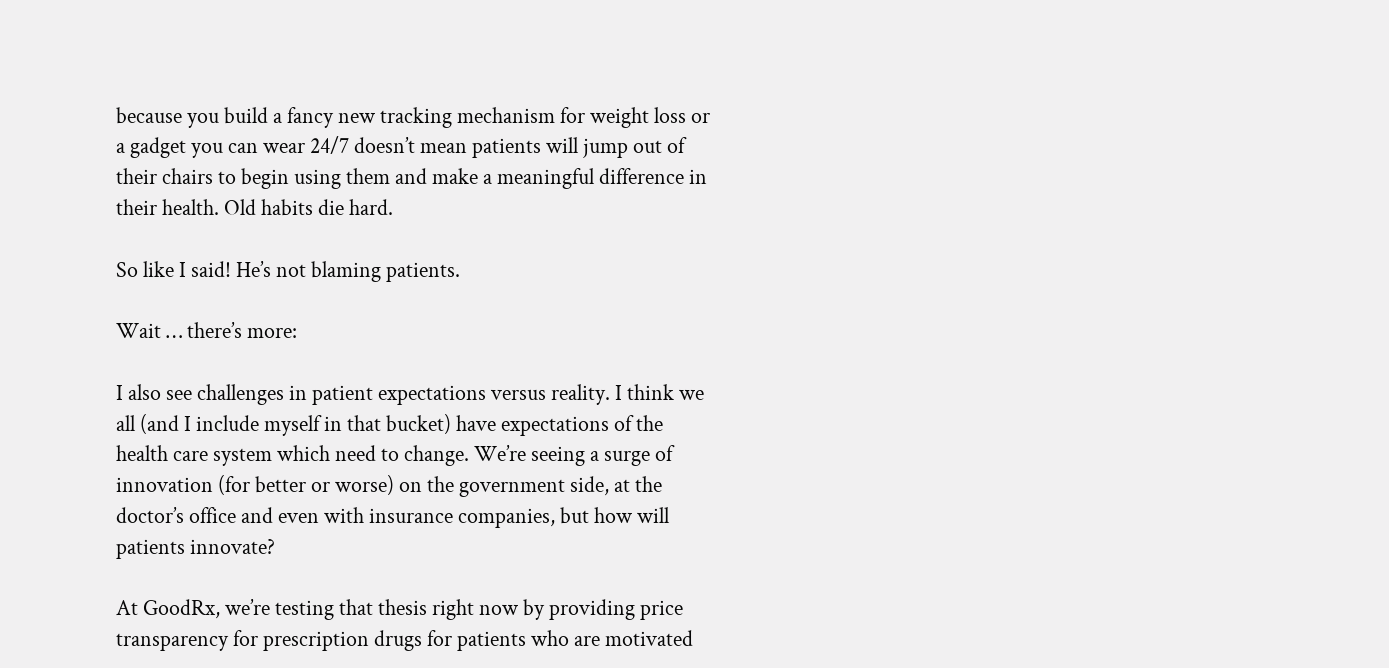because you build a fancy new tracking mechanism for weight loss or a gadget you can wear 24/7 doesn’t mean patients will jump out of their chairs to begin using them and make a meaningful difference in their health. Old habits die hard.

So like I said! He’s not blaming patients.

Wait … there’s more:

I also see challenges in patient expectations versus reality. I think we all (and I include myself in that bucket) have expectations of the health care system which need to change. We’re seeing a surge of innovation (for better or worse) on the government side, at the doctor’s office and even with insurance companies, but how will patients innovate?

At GoodRx, we’re testing that thesis right now by providing price transparency for prescription drugs for patients who are motivated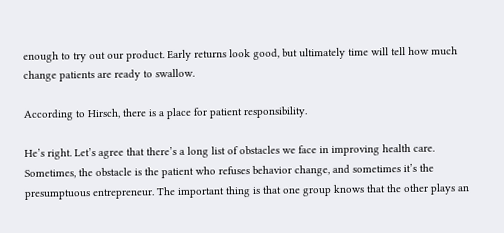enough to try out our product. Early returns look good, but ultimately time will tell how much change patients are ready to swallow.

According to Hirsch, there is a place for patient responsibility.

He’s right. Let’s agree that there’s a long list of obstacles we face in improving health care. Sometimes, the obstacle is the patient who refuses behavior change, and sometimes it’s the presumptuous entrepreneur. The important thing is that one group knows that the other plays an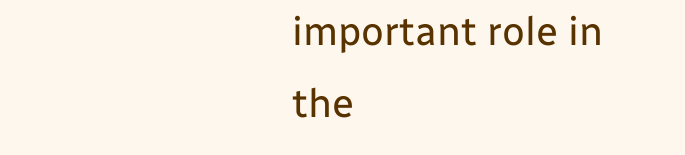important role in the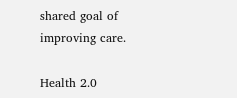shared goal of improving care.

Health 2.0